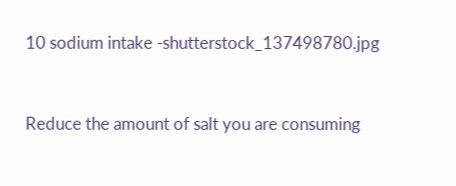10 sodium intake -shutterstock_137498780.jpg


Reduce the amount of salt you are consuming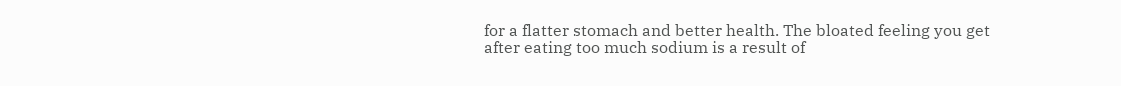for a flatter stomach and better health. The bloated feeling you get after eating too much sodium is a result of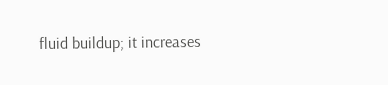fluid buildup; it increases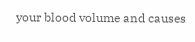your blood volume and causes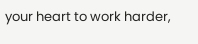your heart to work harder,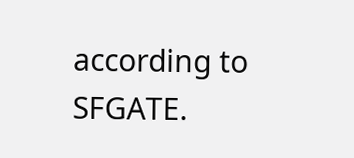according to SFGATE.